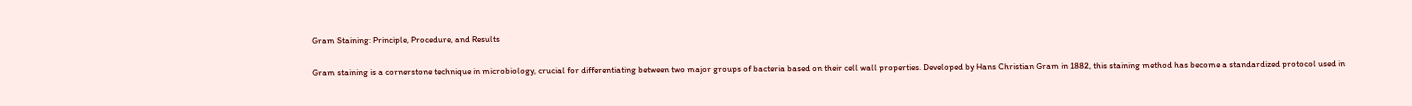Gram Staining: Principle, Procedure, and Results

Gram staining is a cornerstone technique in microbiology, crucial for differentiating between two major groups of bacteria based on their cell wall properties. Developed by Hans Christian Gram in 1882, this staining method has become a standardized protocol used in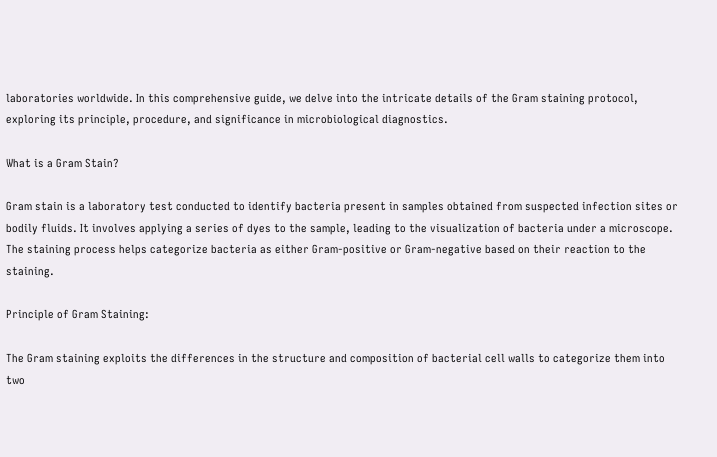laboratories worldwide. In this comprehensive guide, we delve into the intricate details of the Gram staining protocol, exploring its principle, procedure, and significance in microbiological diagnostics.

What is a Gram Stain?

Gram stain is a laboratory test conducted to identify bacteria present in samples obtained from suspected infection sites or bodily fluids. It involves applying a series of dyes to the sample, leading to the visualization of bacteria under a microscope. The staining process helps categorize bacteria as either Gram-positive or Gram-negative based on their reaction to the staining.

Principle of Gram Staining:

The Gram staining exploits the differences in the structure and composition of bacterial cell walls to categorize them into two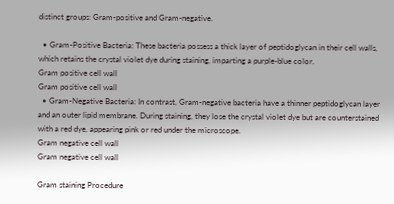distinct groups: Gram-positive and Gram-negative.

  • Gram-Positive Bacteria: These bacteria possess a thick layer of peptidoglycan in their cell walls, which retains the crystal violet dye during staining, imparting a purple-blue color.
Gram positive cell wall
Gram positive cell wall
  • Gram-Negative Bacteria: In contrast, Gram-negative bacteria have a thinner peptidoglycan layer and an outer lipid membrane. During staining, they lose the crystal violet dye but are counterstained with a red dye, appearing pink or red under the microscope.
Gram negative cell wall
Gram negative cell wall

Gram staining Procedure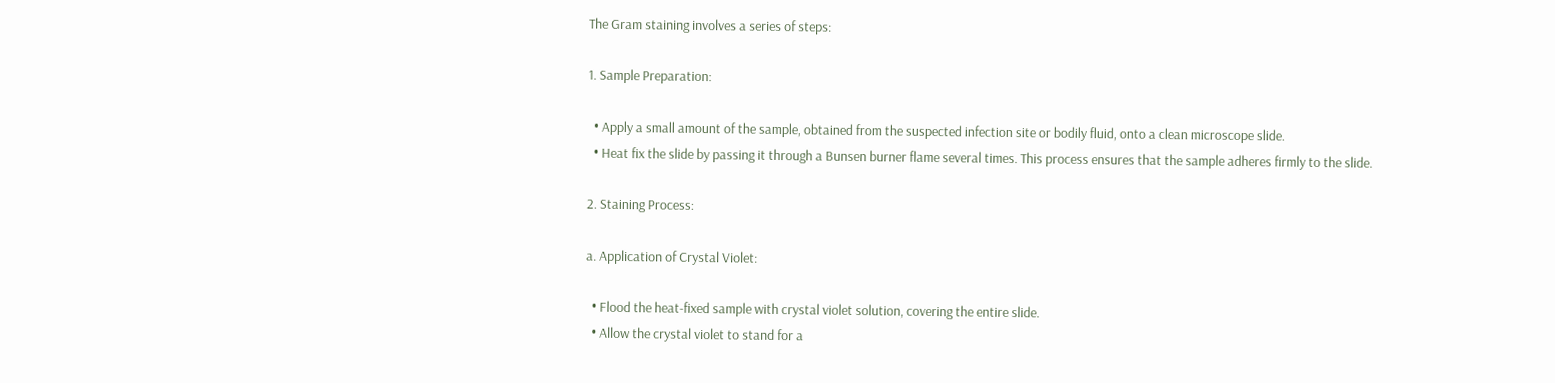The Gram staining involves a series of steps:

1. Sample Preparation:

  • Apply a small amount of the sample, obtained from the suspected infection site or bodily fluid, onto a clean microscope slide.
  • Heat fix the slide by passing it through a Bunsen burner flame several times. This process ensures that the sample adheres firmly to the slide.

2. Staining Process:

a. Application of Crystal Violet:

  • Flood the heat-fixed sample with crystal violet solution, covering the entire slide.
  • Allow the crystal violet to stand for a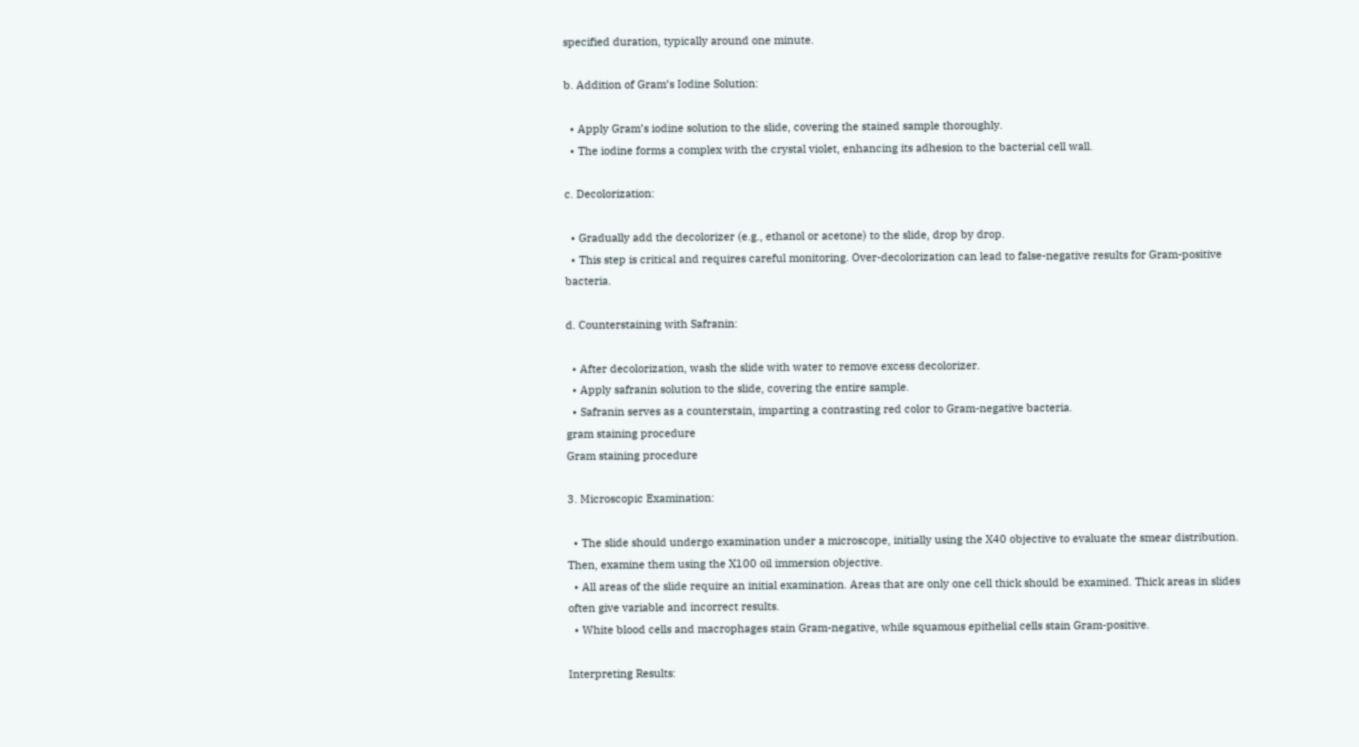specified duration, typically around one minute.

b. Addition of Gram’s Iodine Solution:

  • Apply Gram’s iodine solution to the slide, covering the stained sample thoroughly.
  • The iodine forms a complex with the crystal violet, enhancing its adhesion to the bacterial cell wall.

c. Decolorization:

  • Gradually add the decolorizer (e.g., ethanol or acetone) to the slide, drop by drop.
  • This step is critical and requires careful monitoring. Over-decolorization can lead to false-negative results for Gram-positive bacteria.

d. Counterstaining with Safranin:

  • After decolorization, wash the slide with water to remove excess decolorizer.
  • Apply safranin solution to the slide, covering the entire sample.
  • Safranin serves as a counterstain, imparting a contrasting red color to Gram-negative bacteria.
gram staining procedure
Gram staining procedure

3. Microscopic Examination:

  • The slide should undergo examination under a microscope, initially using the X40 objective to evaluate the smear distribution. Then, examine them using the X100 oil immersion objective.
  • All areas of the slide require an initial examination. Areas that are only one cell thick should be examined. Thick areas in slides often give variable and incorrect results.
  • White blood cells and macrophages stain Gram-negative, while squamous epithelial cells stain Gram-positive.

Interpreting Results: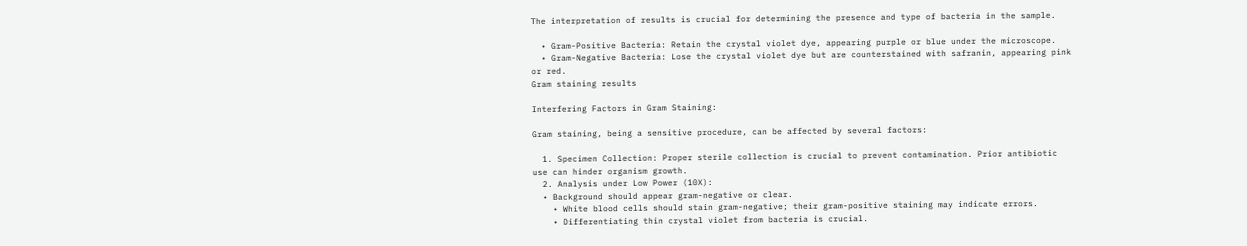The interpretation of results is crucial for determining the presence and type of bacteria in the sample.

  • Gram-Positive Bacteria: Retain the crystal violet dye, appearing purple or blue under the microscope.
  • Gram-Negative Bacteria: Lose the crystal violet dye but are counterstained with safranin, appearing pink or red.
Gram staining results

Interfering Factors in Gram Staining:

Gram staining, being a sensitive procedure, can be affected by several factors:

  1. Specimen Collection: Proper sterile collection is crucial to prevent contamination. Prior antibiotic use can hinder organism growth.
  2. Analysis under Low Power (10X):
  • Background should appear gram-negative or clear.
    • White blood cells should stain gram-negative; their gram-positive staining may indicate errors.
    • Differentiating thin crystal violet from bacteria is crucial.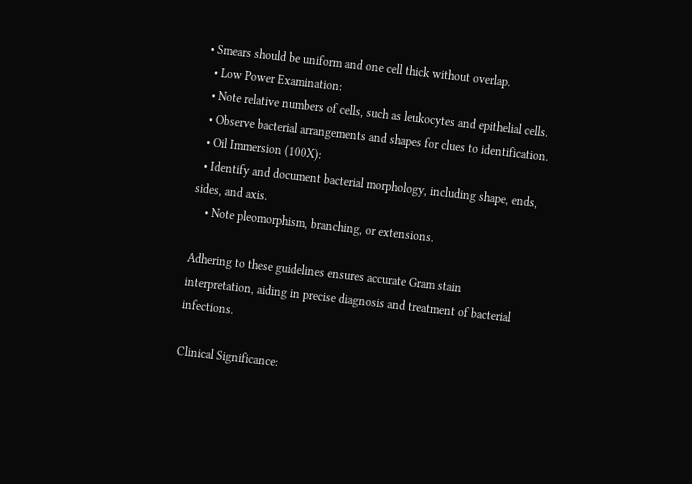• Smears should be uniform and one cell thick without overlap.
  • Low Power Examination:
  • Note relative numbers of cells, such as leukocytes and epithelial cells.
  • Observe bacterial arrangements and shapes for clues to identification.
  • Oil Immersion (100X):
  • Identify and document bacterial morphology, including shape, ends, sides, and axis.
    • Note pleomorphism, branching, or extensions.

Adhering to these guidelines ensures accurate Gram stain interpretation, aiding in precise diagnosis and treatment of bacterial infections.

Clinical Significance: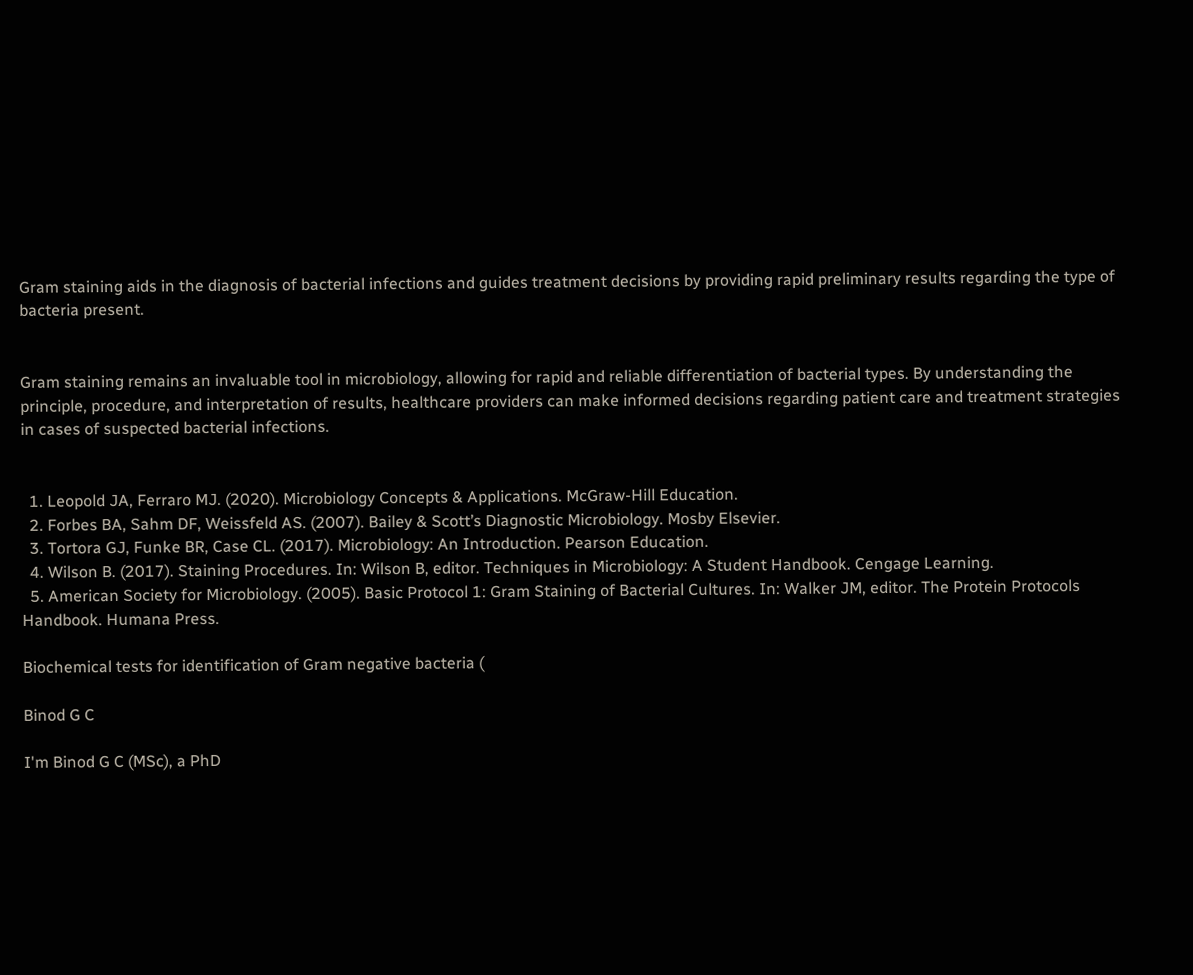Gram staining aids in the diagnosis of bacterial infections and guides treatment decisions by providing rapid preliminary results regarding the type of bacteria present.


Gram staining remains an invaluable tool in microbiology, allowing for rapid and reliable differentiation of bacterial types. By understanding the principle, procedure, and interpretation of results, healthcare providers can make informed decisions regarding patient care and treatment strategies in cases of suspected bacterial infections.


  1. Leopold JA, Ferraro MJ. (2020). Microbiology Concepts & Applications. McGraw-Hill Education.
  2. Forbes BA, Sahm DF, Weissfeld AS. (2007). Bailey & Scott’s Diagnostic Microbiology. Mosby Elsevier.
  3. Tortora GJ, Funke BR, Case CL. (2017). Microbiology: An Introduction. Pearson Education.
  4. Wilson B. (2017). Staining Procedures. In: Wilson B, editor. Techniques in Microbiology: A Student Handbook. Cengage Learning.
  5. American Society for Microbiology. (2005). Basic Protocol 1: Gram Staining of Bacterial Cultures. In: Walker JM, editor. The Protein Protocols Handbook. Humana Press.

Biochemical tests for identification of Gram negative bacteria (

Binod G C

I'm Binod G C (MSc), a PhD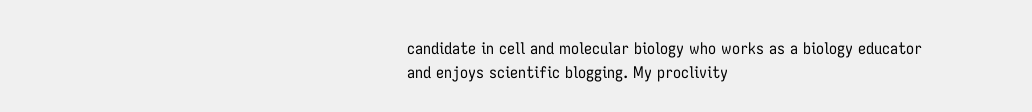candidate in cell and molecular biology who works as a biology educator and enjoys scientific blogging. My proclivity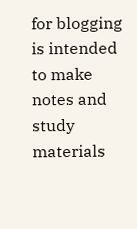for blogging is intended to make notes and study materials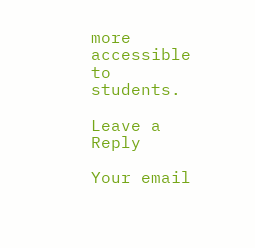more accessible to students.

Leave a Reply

Your email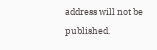address will not be published.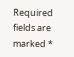Required fields are marked *